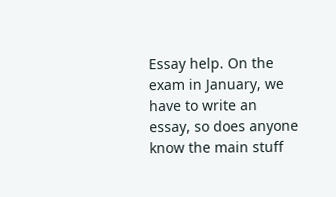Essay help. On the exam in January, we have to write an essay, so does anyone know the main stuff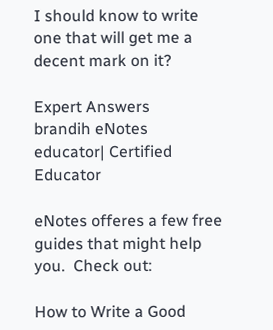I should know to write one that will get me a decent mark on it?

Expert Answers
brandih eNotes educator| Certified Educator

eNotes offeres a few free guides that might help you.  Check out:

How to Write a Good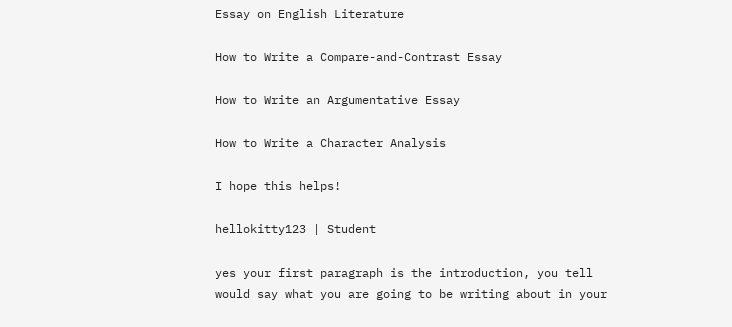Essay on English Literature

How to Write a Compare-and-Contrast Essay

How to Write an Argumentative Essay

How to Write a Character Analysis

I hope this helps!

hellokitty123 | Student

yes your first paragraph is the introduction, you tell would say what you are going to be writing about in your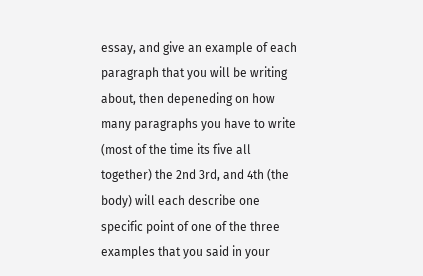essay, and give an example of each paragraph that you will be writing about, then depeneding on how many paragraphs you have to write (most of the time its five all together) the 2nd 3rd, and 4th (the body) will each describe one specific point of one of the three examples that you said in your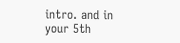intro. and in your 5th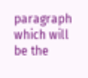paragraph which will be the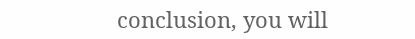conclusion, you will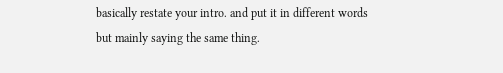basically restate your intro. and put it in different words but mainly saying the same thing.